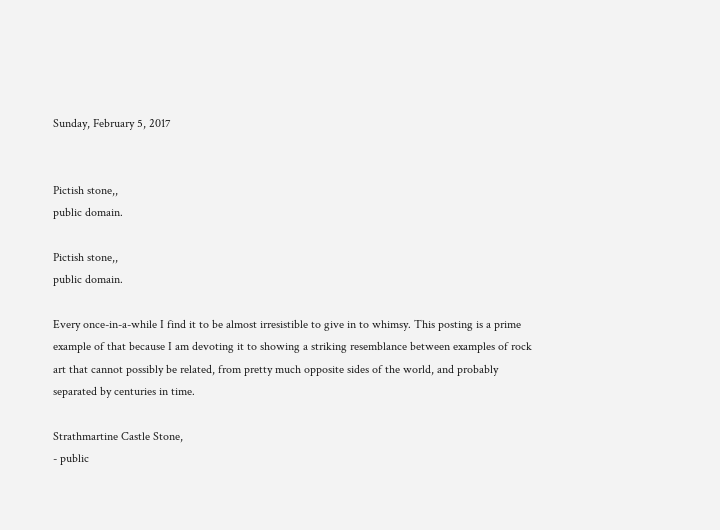Sunday, February 5, 2017


Pictish stone,,
public domain.

Pictish stone,,
public domain.

Every once-in-a-while I find it to be almost irresistible to give in to whimsy. This posting is a prime example of that because I am devoting it to showing a striking resemblance between examples of rock art that cannot possibly be related, from pretty much opposite sides of the world, and probably separated by centuries in time.

Strathmartine Castle Stone,
- public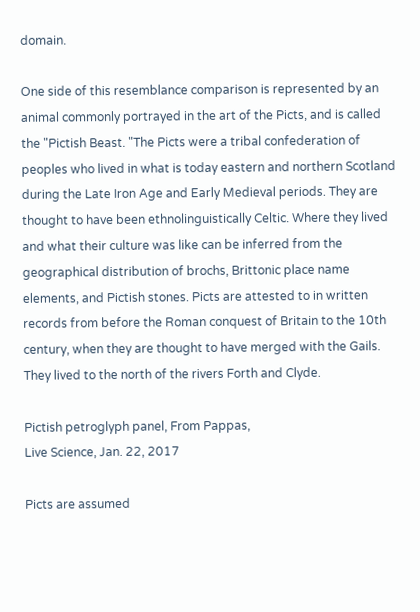domain.

One side of this resemblance comparison is represented by an animal commonly portrayed in the art of the Picts, and is called the "Pictish Beast. "The Picts were a tribal confederation of peoples who lived in what is today eastern and northern Scotland during the Late Iron Age and Early Medieval periods. They are thought to have been ethnolinguistically Celtic. Where they lived and what their culture was like can be inferred from the geographical distribution of brochs, Brittonic place name elements, and Pictish stones. Picts are attested to in written records from before the Roman conquest of Britain to the 10th century, when they are thought to have merged with the Gails. They lived to the north of the rivers Forth and Clyde.

Pictish petroglyph panel, From Pappas,
Live Science, Jan. 22, 2017

Picts are assumed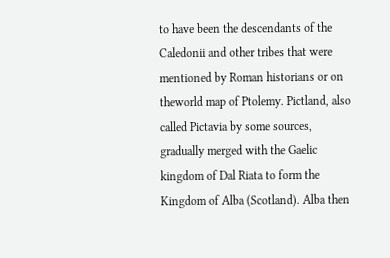to have been the descendants of the Caledonii and other tribes that were mentioned by Roman historians or on theworld map of Ptolemy. Pictland, also called Pictavia by some sources, gradually merged with the Gaelic kingdom of Dal Riata to form the Kingdom of Alba (Scotland). Alba then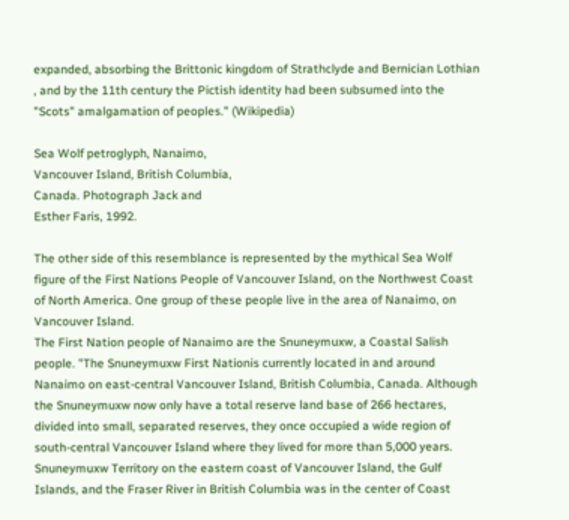expanded, absorbing the Brittonic kingdom of Strathclyde and Bernician Lothian , and by the 11th century the Pictish identity had been subsumed into the "Scots" amalgamation of peoples." (Wikipedia)

Sea Wolf petroglyph, Nanaimo,
Vancouver Island, British Columbia,
Canada. Photograph Jack and
Esther Faris, 1992.

The other side of this resemblance is represented by the mythical Sea Wolf figure of the First Nations People of Vancouver Island, on the Northwest Coast of North America. One group of these people live in the area of Nanaimo, on Vancouver Island.
The First Nation people of Nanaimo are the Snuneymuxw, a Coastal Salish people. "The Snuneymuxw First Nationis currently located in and around Nanaimo on east-central Vancouver Island, British Columbia, Canada. Although the Snuneymuxw now only have a total reserve land base of 266 hectares, divided into small, separated reserves, they once occupied a wide region of south-central Vancouver Island where they lived for more than 5,000 years. Snuneymuxw Territory on the eastern coast of Vancouver Island, the Gulf Islands, and the Fraser River in British Columbia was in the center of Coast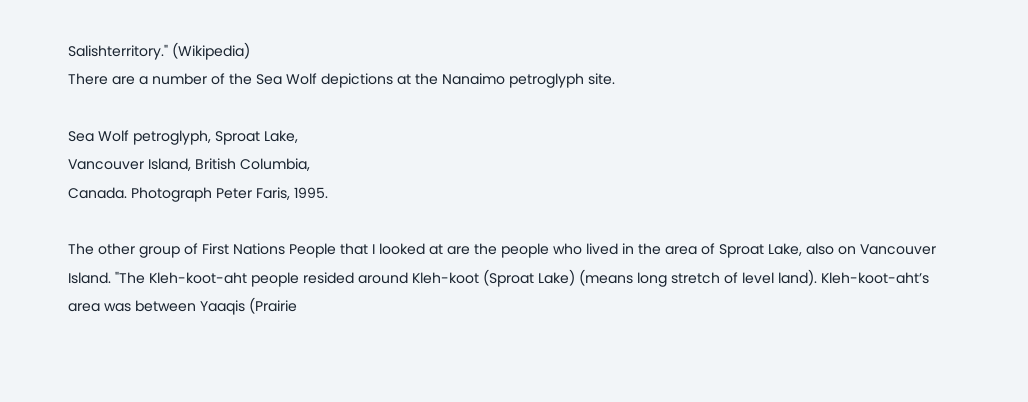Salishterritory." (Wikipedia)
There are a number of the Sea Wolf depictions at the Nanaimo petroglyph site.

Sea Wolf petroglyph, Sproat Lake,
Vancouver Island, British Columbia,
Canada. Photograph Peter Faris, 1995.

The other group of First Nations People that I looked at are the people who lived in the area of Sproat Lake, also on Vancouver Island. "The Kleh-koot-aht people resided around Kleh-koot (Sproat Lake) (means long stretch of level land). Kleh-koot-aht’s area was between Yaaqis (Prairie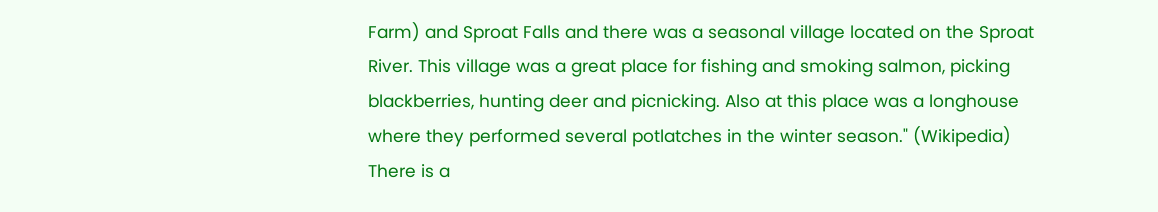Farm) and Sproat Falls and there was a seasonal village located on the Sproat River. This village was a great place for fishing and smoking salmon, picking blackberries, hunting deer and picnicking. Also at this place was a longhouse where they performed several potlatches in the winter season." (Wikipedia) There is a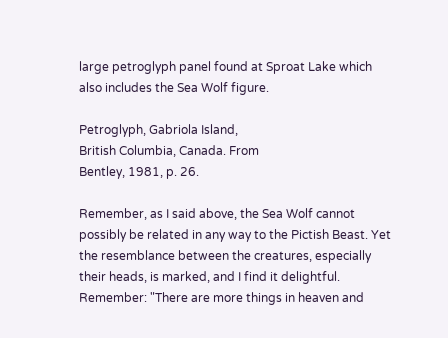large petroglyph panel found at Sproat Lake which also includes the Sea Wolf figure.

Petroglyph, Gabriola Island,
British Columbia, Canada. From
Bentley, 1981, p. 26.

Remember, as I said above, the Sea Wolf cannot possibly be related in any way to the Pictish Beast. Yet the resemblance between the creatures, especially their heads, is marked, and I find it delightful.  Remember: "There are more things in heaven and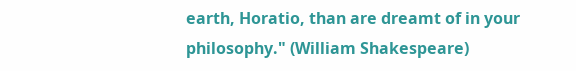earth, Horatio, than are dreamt of in your philosophy." (William Shakespeare)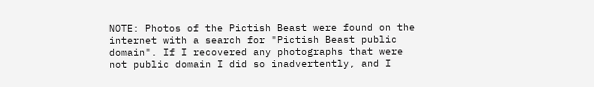NOTE: Photos of the Pictish Beast were found on the internet with a search for "Pictish Beast public domain". If I recovered any photographs that were not public domain I did so inadvertently, and I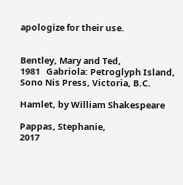apologize for their use.


Bentley, Mary and Ted,
1981   Gabriola: Petroglyph Island, Sono Nis Press, Victoria, B.C.

Hamlet, by William Shakespeare

Pappas, Stephanie,
2017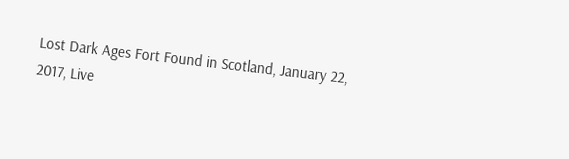Lost Dark Ages Fort Found in Scotland, January 22, 2017, Live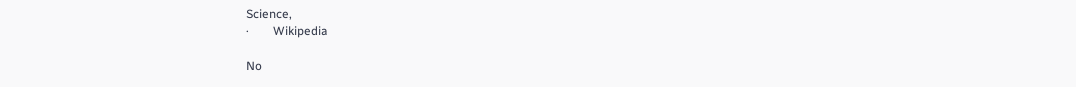Science,
·        Wikipedia

No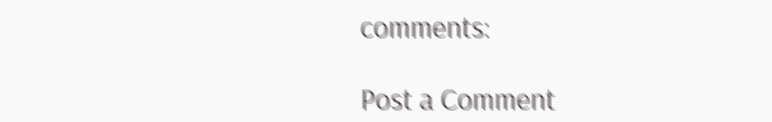comments:

Post a Comment